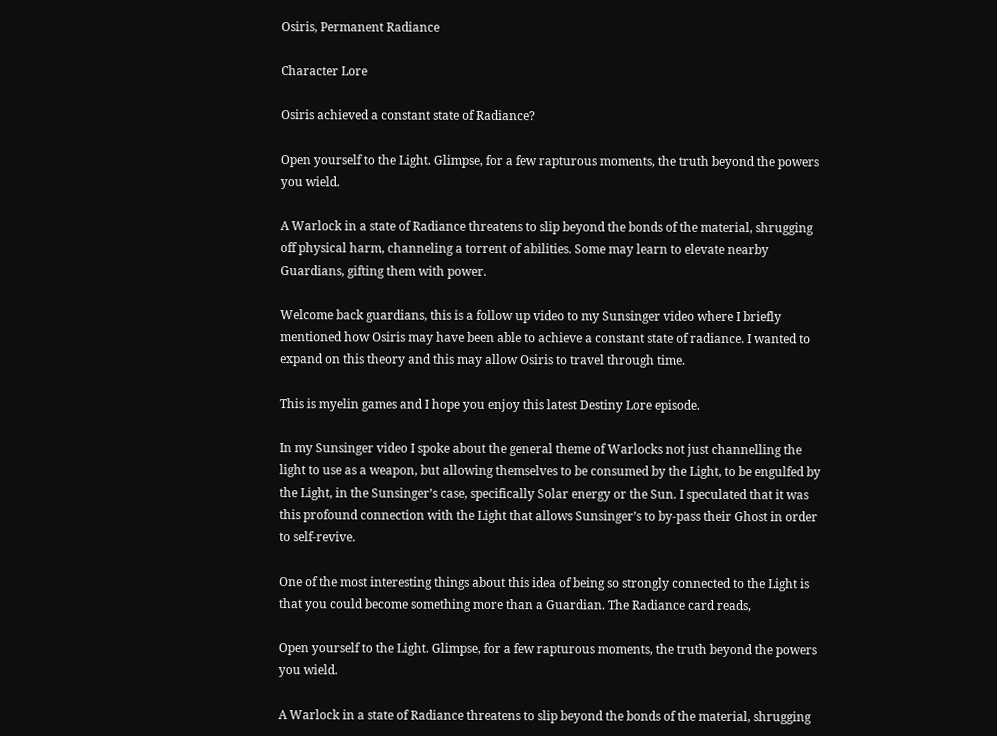Osiris, Permanent Radiance

Character Lore

Osiris achieved a constant state of Radiance?

Open yourself to the Light. Glimpse, for a few rapturous moments, the truth beyond the powers you wield.

A Warlock in a state of Radiance threatens to slip beyond the bonds of the material, shrugging off physical harm, channeling a torrent of abilities. Some may learn to elevate nearby Guardians, gifting them with power.

Welcome back guardians, this is a follow up video to my Sunsinger video where I briefly mentioned how Osiris may have been able to achieve a constant state of radiance. I wanted to expand on this theory and this may allow Osiris to travel through time.

This is myelin games and I hope you enjoy this latest Destiny Lore episode.

In my Sunsinger video I spoke about the general theme of Warlocks not just channelling the light to use as a weapon, but allowing themselves to be consumed by the Light, to be engulfed by the Light, in the Sunsinger’s case, specifically Solar energy or the Sun. I speculated that it was this profound connection with the Light that allows Sunsinger’s to by-pass their Ghost in order to self-revive.

One of the most interesting things about this idea of being so strongly connected to the Light is that you could become something more than a Guardian. The Radiance card reads,

Open yourself to the Light. Glimpse, for a few rapturous moments, the truth beyond the powers you wield.

A Warlock in a state of Radiance threatens to slip beyond the bonds of the material, shrugging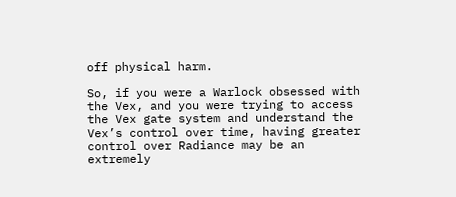off physical harm.

So, if you were a Warlock obsessed with the Vex, and you were trying to access the Vex gate system and understand the Vex’s control over time, having greater control over Radiance may be an extremely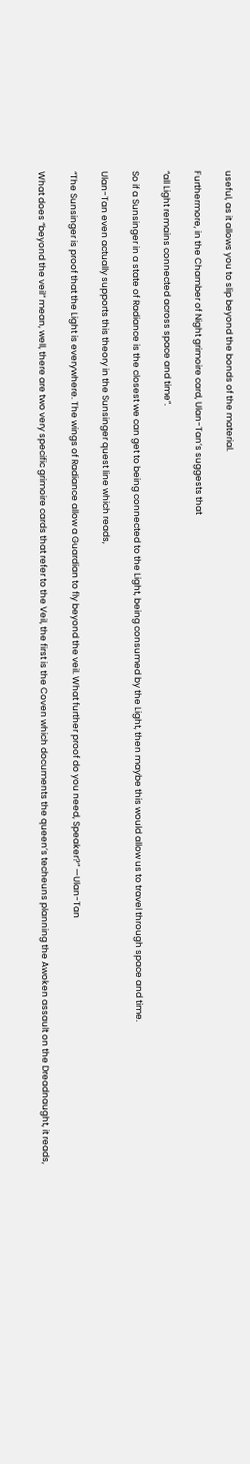useful, as it allows you to slip beyond the bonds of the material.

Furthermore, in the Chamber of Night grimoire card, Ulan-Tan’s suggests that

“all Light remains connected across space and time”.

So if a Sunsinger in a state of Radiance is the closest we can get to being connected to the Light, being consumed by the Light, then maybe this would allow us to travel through space and time.

Ulan-Tan even actually supports this theory in the Sunsinger quest line which reads,

“The Sunsinger is proof that the Light is everywhere. The wings of Radiance allow a Guardian to fly beyond the veil. What further proof do you need, Speaker?” —Ulan-Tan

What does “beyond the veil” mean, well, there are two very specific grimoire cards that refer to the Veil, the first is the Coven which documents the queen’s techeuns planning the Awoken assault on the Dreadnaught, it reads,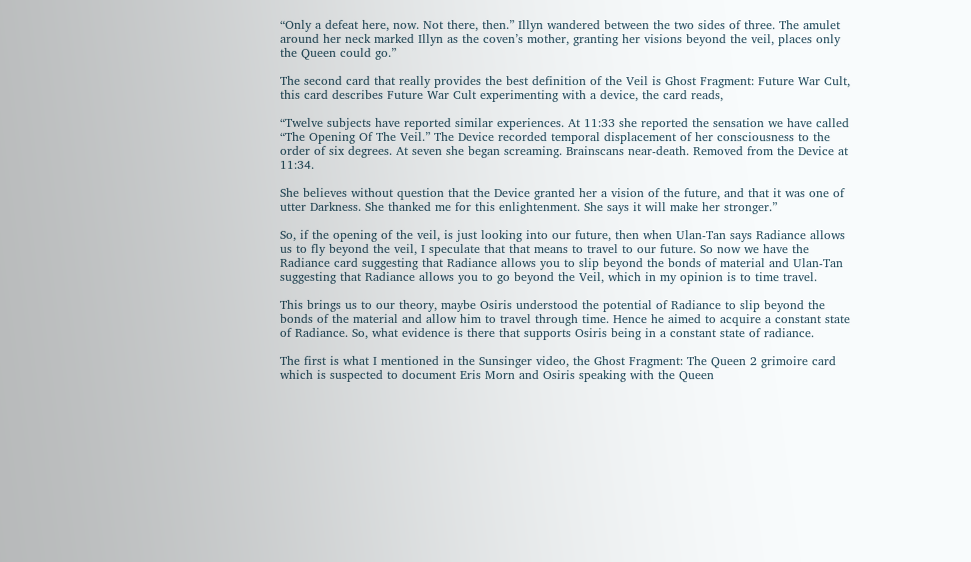“Only a defeat here, now. Not there, then.” Illyn wandered between the two sides of three. The amulet around her neck marked Illyn as the coven’s mother, granting her visions beyond the veil, places only the Queen could go.”

The second card that really provides the best definition of the Veil is Ghost Fragment: Future War Cult, this card describes Future War Cult experimenting with a device, the card reads,

“Twelve subjects have reported similar experiences. At 11:33 she reported the sensation we have called “The Opening Of The Veil.” The Device recorded temporal displacement of her consciousness to the order of six degrees. At seven she began screaming. Brainscans near-death. Removed from the Device at 11:34.

She believes without question that the Device granted her a vision of the future, and that it was one of utter Darkness. She thanked me for this enlightenment. She says it will make her stronger.”

So, if the opening of the veil, is just looking into our future, then when Ulan-Tan says Radiance allows us to fly beyond the veil, I speculate that that means to travel to our future. So now we have the Radiance card suggesting that Radiance allows you to slip beyond the bonds of material and Ulan-Tan suggesting that Radiance allows you to go beyond the Veil, which in my opinion is to time travel.

This brings us to our theory, maybe Osiris understood the potential of Radiance to slip beyond the bonds of the material and allow him to travel through time. Hence he aimed to acquire a constant state of Radiance. So, what evidence is there that supports Osiris being in a constant state of radiance.

The first is what I mentioned in the Sunsinger video, the Ghost Fragment: The Queen 2 grimoire card which is suspected to document Eris Morn and Osiris speaking with the Queen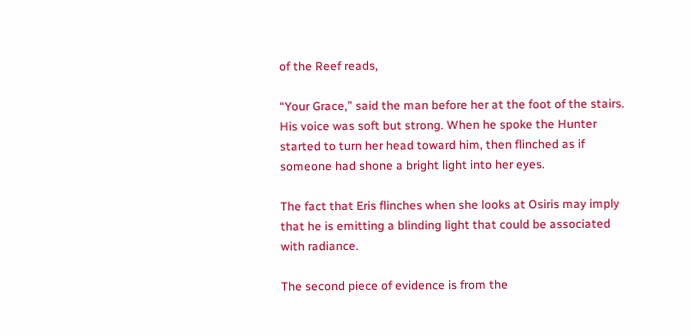of the Reef reads,

“Your Grace,” said the man before her at the foot of the stairs. His voice was soft but strong. When he spoke the Hunter started to turn her head toward him, then flinched as if someone had shone a bright light into her eyes.

The fact that Eris flinches when she looks at Osiris may imply that he is emitting a blinding light that could be associated with radiance.

The second piece of evidence is from the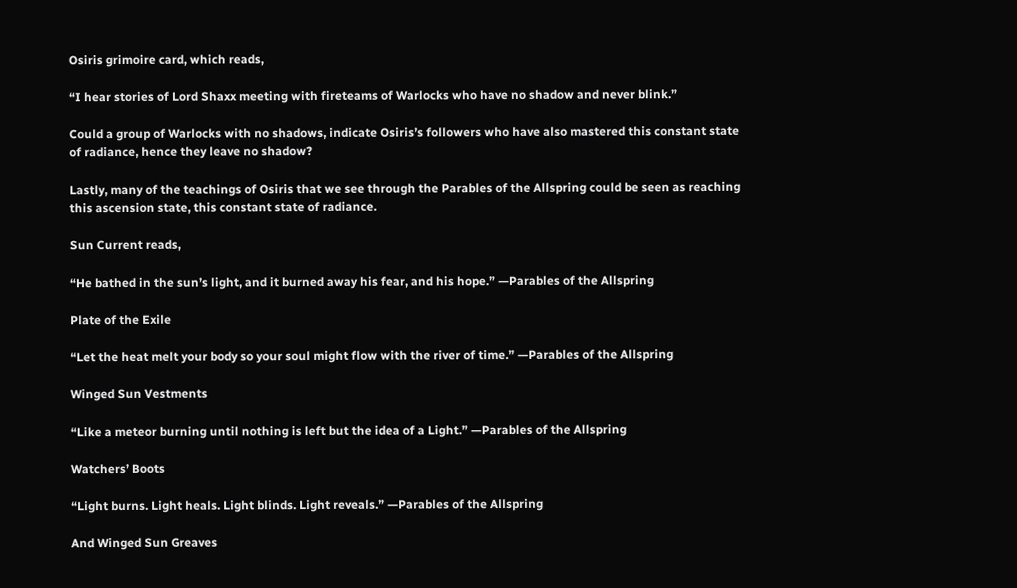Osiris grimoire card, which reads,

“I hear stories of Lord Shaxx meeting with fireteams of Warlocks who have no shadow and never blink.”

Could a group of Warlocks with no shadows, indicate Osiris’s followers who have also mastered this constant state of radiance, hence they leave no shadow?

Lastly, many of the teachings of Osiris that we see through the Parables of the Allspring could be seen as reaching this ascension state, this constant state of radiance.

Sun Current reads,

“He bathed in the sun’s light, and it burned away his fear, and his hope.” —Parables of the Allspring

Plate of the Exile

“Let the heat melt your body so your soul might flow with the river of time.” —Parables of the Allspring

Winged Sun Vestments

“Like a meteor burning until nothing is left but the idea of a Light.” —Parables of the Allspring

Watchers’ Boots

“Light burns. Light heals. Light blinds. Light reveals.” —Parables of the Allspring

And Winged Sun Greaves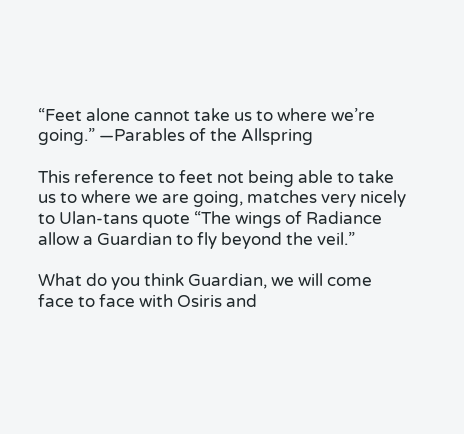“Feet alone cannot take us to where we’re going.” —Parables of the Allspring

This reference to feet not being able to take us to where we are going, matches very nicely to Ulan-tans quote “The wings of Radiance allow a Guardian to fly beyond the veil.”

What do you think Guardian, we will come face to face with Osiris and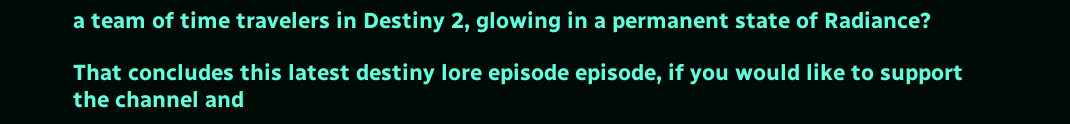a team of time travelers in Destiny 2, glowing in a permanent state of Radiance?

That concludes this latest destiny lore episode episode, if you would like to support the channel and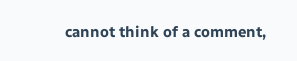cannot think of a comment,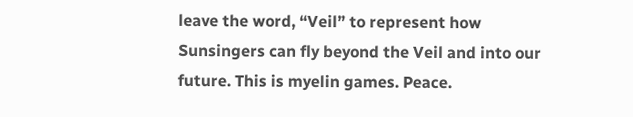leave the word, “Veil” to represent how Sunsingers can fly beyond the Veil and into our future. This is myelin games. Peace.